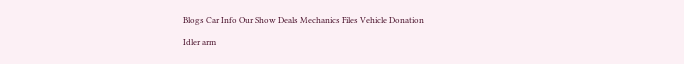Blogs Car Info Our Show Deals Mechanics Files Vehicle Donation

Idler arm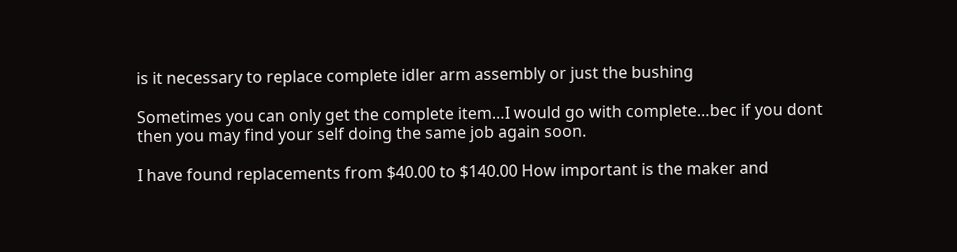is it necessary to replace complete idler arm assembly or just the bushing

Sometimes you can only get the complete item…I would go with complete…bec if you dont then you may find your self doing the same job again soon.

I have found replacements from $40.00 to $140.00 How important is the maker and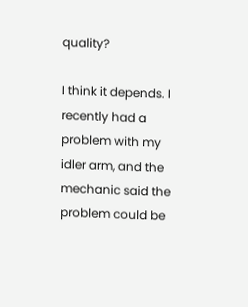quality?

I think it depends. I recently had a problem with my idler arm, and the mechanic said the problem could be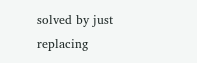solved by just replacing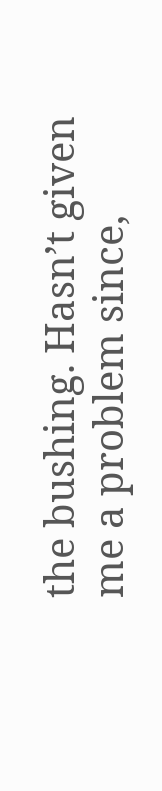the bushing. Hasn’t given me a problem since,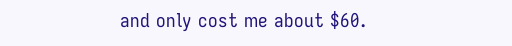and only cost me about $60.